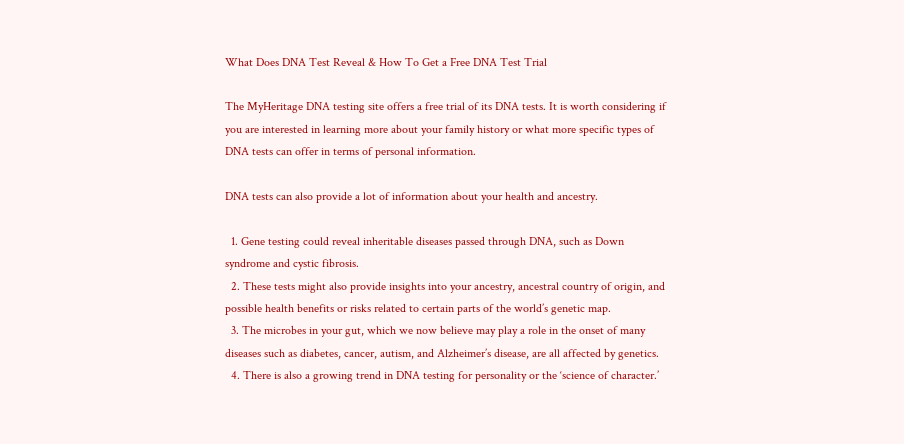What Does DNA Test Reveal & How To Get a Free DNA Test Trial

The MyHeritage DNA testing site offers a free trial of its DNA tests. It is worth considering if you are interested in learning more about your family history or what more specific types of DNA tests can offer in terms of personal information.

DNA tests can also provide a lot of information about your health and ancestry.

  1. Gene testing could reveal inheritable diseases passed through DNA, such as Down syndrome and cystic fibrosis.
  2. These tests might also provide insights into your ancestry, ancestral country of origin, and possible health benefits or risks related to certain parts of the world’s genetic map.
  3. The microbes in your gut, which we now believe may play a role in the onset of many diseases such as diabetes, cancer, autism, and Alzheimer’s disease, are all affected by genetics.
  4. There is also a growing trend in DNA testing for personality or the ‘science of character.’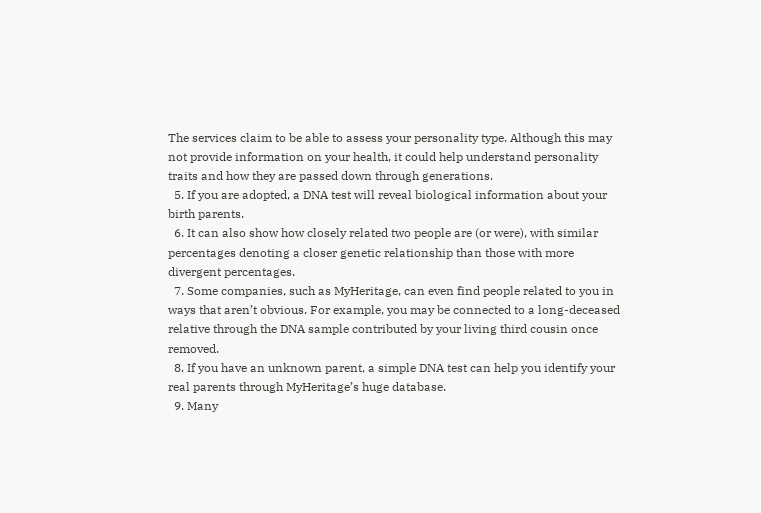The services claim to be able to assess your personality type. Although this may not provide information on your health, it could help understand personality traits and how they are passed down through generations.
  5. If you are adopted, a DNA test will reveal biological information about your birth parents.
  6. It can also show how closely related two people are (or were), with similar percentages denoting a closer genetic relationship than those with more divergent percentages.
  7. Some companies, such as MyHeritage, can even find people related to you in ways that aren’t obvious. For example, you may be connected to a long-deceased relative through the DNA sample contributed by your living third cousin once removed.
  8. If you have an unknown parent, a simple DNA test can help you identify your real parents through MyHeritage’s huge database.
  9. Many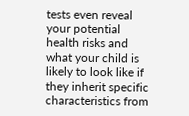tests even reveal your potential health risks and what your child is likely to look like if they inherit specific characteristics from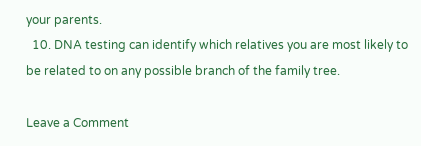your parents.
  10. DNA testing can identify which relatives you are most likely to be related to on any possible branch of the family tree.

Leave a Comment